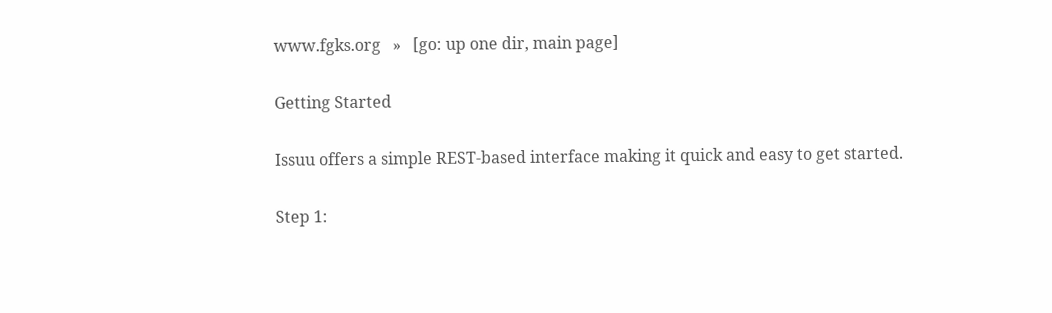www.fgks.org   »   [go: up one dir, main page]

Getting Started

Issuu offers a simple REST-based interface making it quick and easy to get started.

Step 1: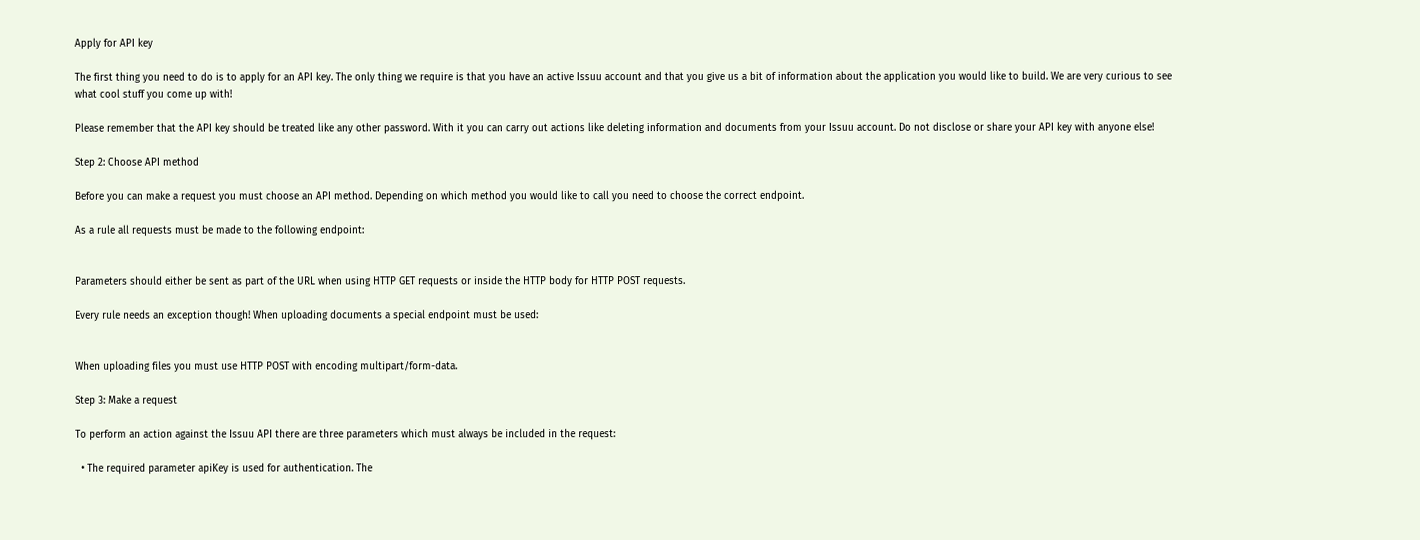Apply for API key

The first thing you need to do is to apply for an API key. The only thing we require is that you have an active Issuu account and that you give us a bit of information about the application you would like to build. We are very curious to see what cool stuff you come up with!

Please remember that the API key should be treated like any other password. With it you can carry out actions like deleting information and documents from your Issuu account. Do not disclose or share your API key with anyone else!

Step 2: Choose API method

Before you can make a request you must choose an API method. Depending on which method you would like to call you need to choose the correct endpoint.

As a rule all requests must be made to the following endpoint:


Parameters should either be sent as part of the URL when using HTTP GET requests or inside the HTTP body for HTTP POST requests.

Every rule needs an exception though! When uploading documents a special endpoint must be used:


When uploading files you must use HTTP POST with encoding multipart/form-data.

Step 3: Make a request

To perform an action against the Issuu API there are three parameters which must always be included in the request:

  • The required parameter apiKey is used for authentication. The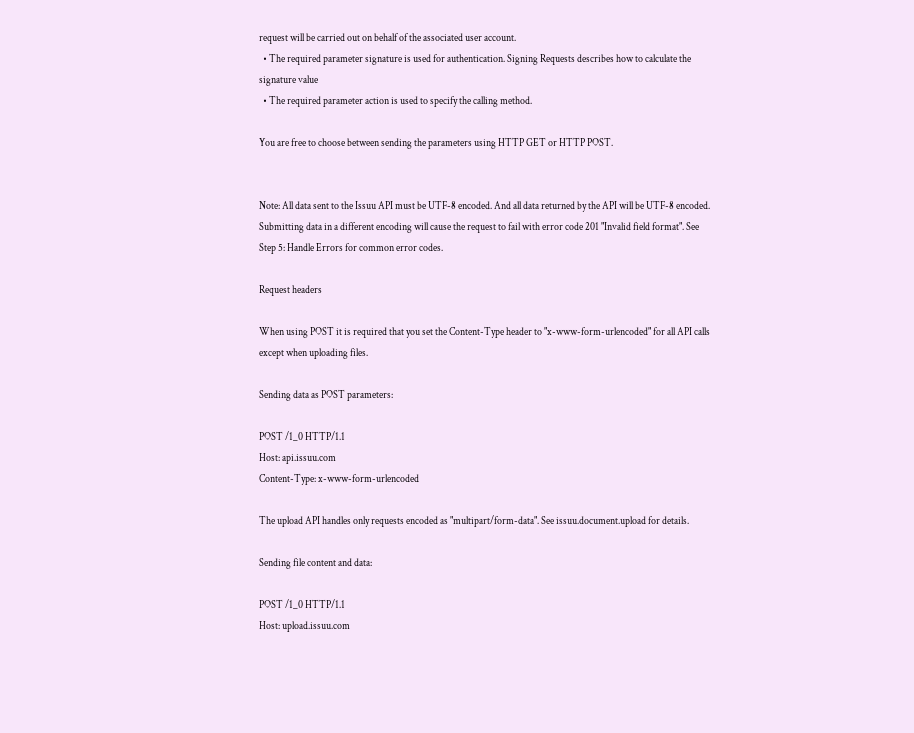request will be carried out on behalf of the associated user account.
  • The required parameter signature is used for authentication. Signing Requests describes how to calculate the signature value
  • The required parameter action is used to specify the calling method.

You are free to choose between sending the parameters using HTTP GET or HTTP POST.


Note: All data sent to the Issuu API must be UTF-8 encoded. And all data returned by the API will be UTF-8 encoded. Submitting data in a different encoding will cause the request to fail with error code 201 "Invalid field format". See Step 5: Handle Errors for common error codes.

Request headers

When using POST it is required that you set the Content-Type header to "x-www-form-urlencoded" for all API calls except when uploading files.

Sending data as POST parameters:

POST /1_0 HTTP/1.1
Host: api.issuu.com
Content-Type: x-www-form-urlencoded

The upload API handles only requests encoded as "multipart/form-data". See issuu.document.upload for details.

Sending file content and data:

POST /1_0 HTTP/1.1
Host: upload.issuu.com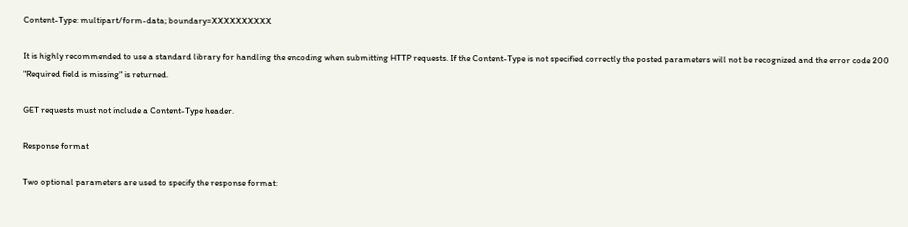Content-Type: multipart/form-data; boundary=XXXXXXXXXX

It is highly recommended to use a standard library for handling the encoding when submitting HTTP requests. If the Content-Type is not specified correctly the posted parameters will not be recognized and the error code 200 "Required field is missing" is returned.

GET requests must not include a Content-Type header.

Response format

Two optional parameters are used to specify the response format: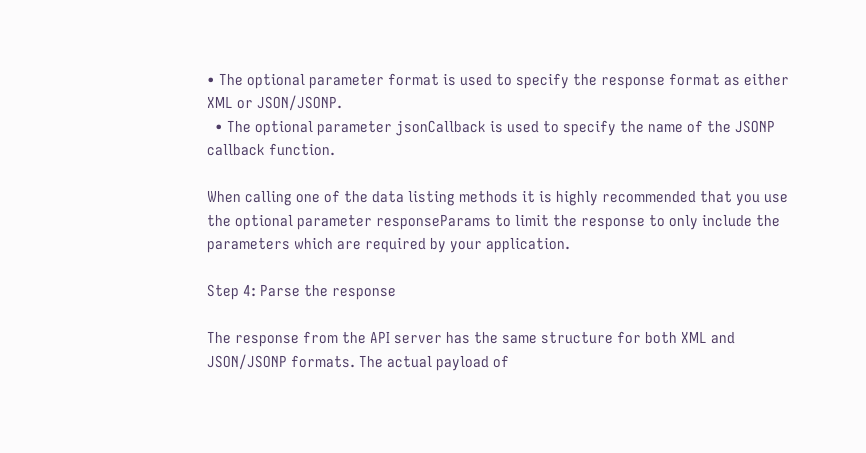• The optional parameter format is used to specify the response format as either XML or JSON/JSONP.
  • The optional parameter jsonCallback is used to specify the name of the JSONP callback function.

When calling one of the data listing methods it is highly recommended that you use the optional parameter responseParams to limit the response to only include the parameters which are required by your application.

Step 4: Parse the response

The response from the API server has the same structure for both XML and JSON/JSONP formats. The actual payload of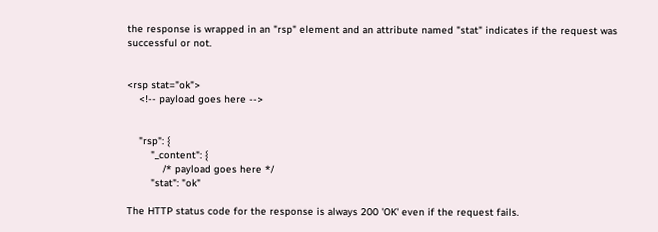the response is wrapped in an "rsp" element and an attribute named "stat" indicates if the request was successful or not.


<rsp stat="ok">
    <!-- payload goes here -->


    "rsp": {
        "_content": {
            /* payload goes here */
        "stat": "ok"

The HTTP status code for the response is always 200 'OK' even if the request fails.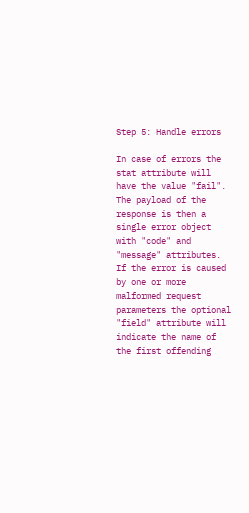Step 5: Handle errors

In case of errors the stat attribute will have the value "fail". The payload of the response is then a single error object with "code" and "message" attributes. If the error is caused by one or more malformed request parameters the optional "field" attribute will indicate the name of the first offending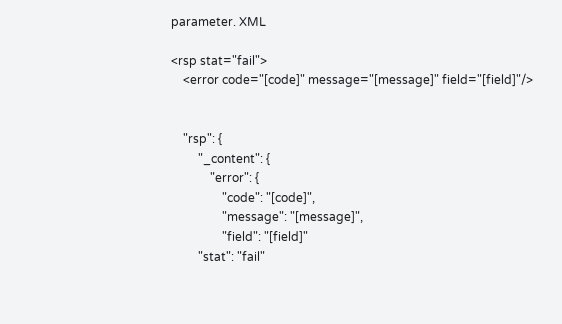parameter. XML

<rsp stat="fail">
    <error code="[code]" message="[message]" field="[field]"/>


    "rsp": {
         "_content": {
             "error": {
                 "code": "[code]",
                 "message": "[message]",
                 "field": "[field]"
         "stat": "fail"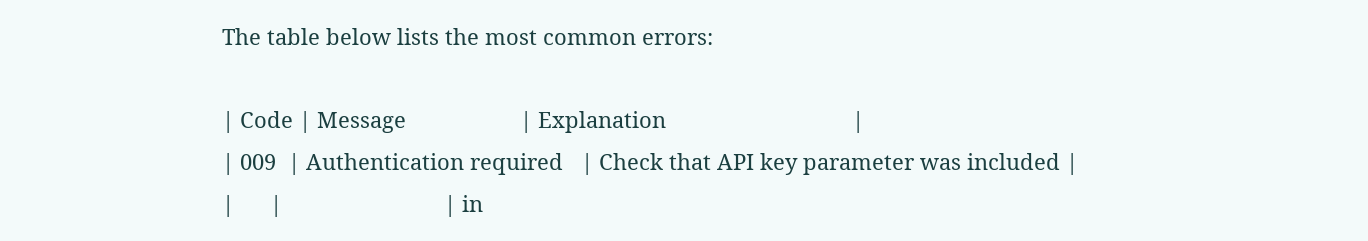The table below lists the most common errors:

| Code | Message                   | Explanation                               |
| 009  | Authentication required   | Check that API key parameter was included |
|      |                           | in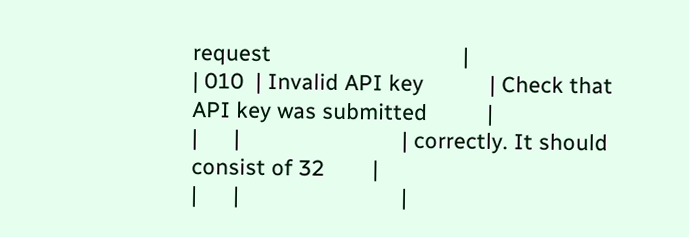request                                |
| 010  | Invalid API key           | Check that API key was submitted          |
|      |                           | correctly. It should consist of 32        |
|      |                           |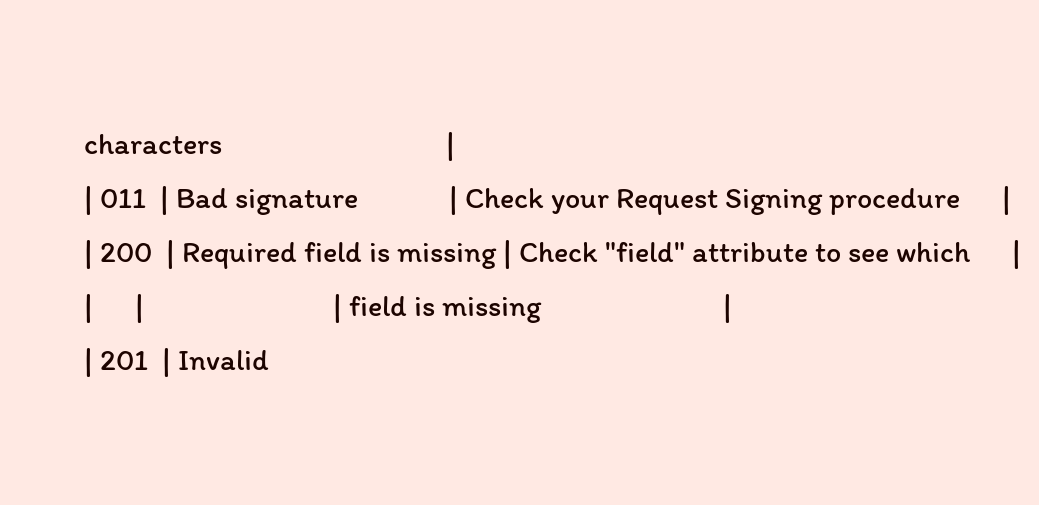characters                                |
| 011  | Bad signature             | Check your Request Signing procedure      |
| 200  | Required field is missing | Check "field" attribute to see which      |
|      |                           | field is missing                          |
| 201  | Invalid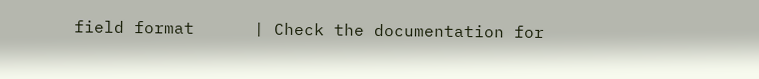field format      | Check the documentation for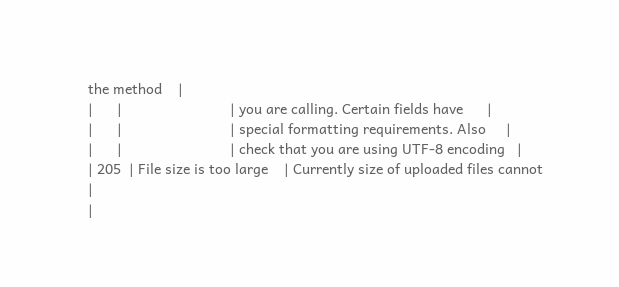the method    |
|      |                           | you are calling. Certain fields have      |
|      |                           | special formatting requirements. Also     |
|      |                           | check that you are using UTF-8 encoding   |
| 205  | File size is too large    | Currently size of uploaded files cannot   |
|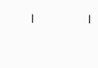|                           |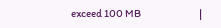exceed 100 MB                             |